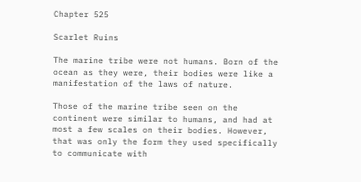Chapter 525

Scarlet Ruins

The marine tribe were not humans. Born of the ocean as they were, their bodies were like a manifestation of the laws of nature.

Those of the marine tribe seen on the continent were similar to humans, and had at most a few scales on their bodies. However, that was only the form they used specifically to communicate with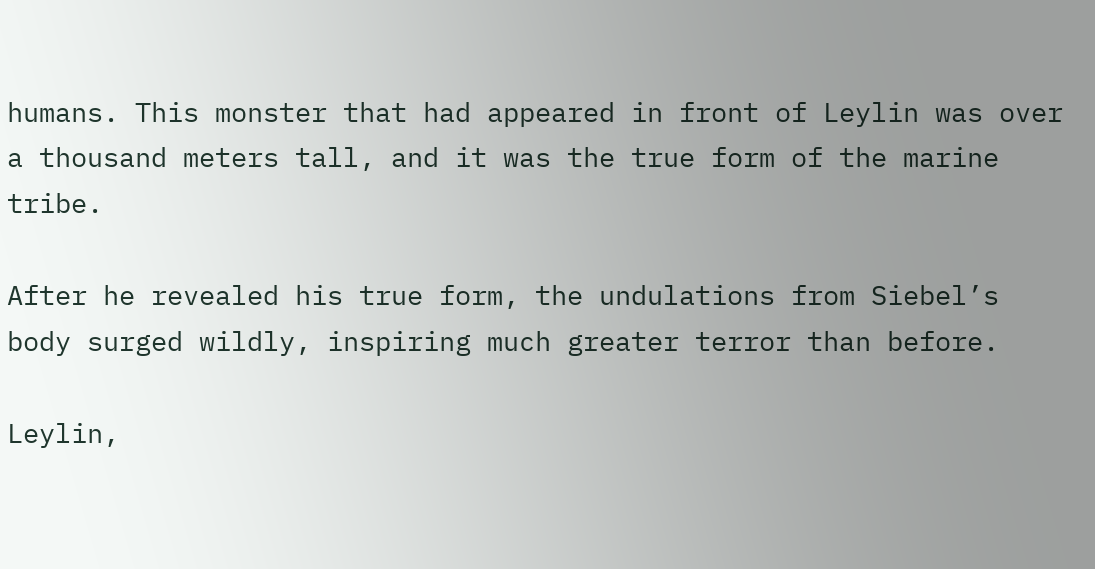humans. This monster that had appeared in front of Leylin was over a thousand meters tall, and it was the true form of the marine tribe.

After he revealed his true form, the undulations from Siebel’s body surged wildly, inspiring much greater terror than before.

Leylin,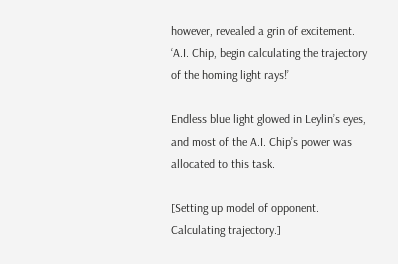however, revealed a grin of excitement. ‘A.I. Chip, begin calculating the trajectory of the homing light rays!’

Endless blue light glowed in Leylin’s eyes, and most of the A.I. Chip’s power was allocated to this task.

[Setting up model of opponent. Calculating trajectory.]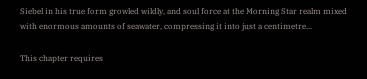Siebel in his true form growled wildly, and soul force at the Morning Star realm mixed with enormous amounts of seawater, compressing it into just a centimetre...

This chapter requires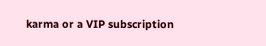karma or a VIP subscription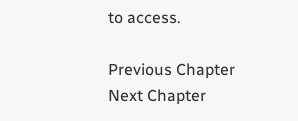to access.

Previous Chapter Next Chapter